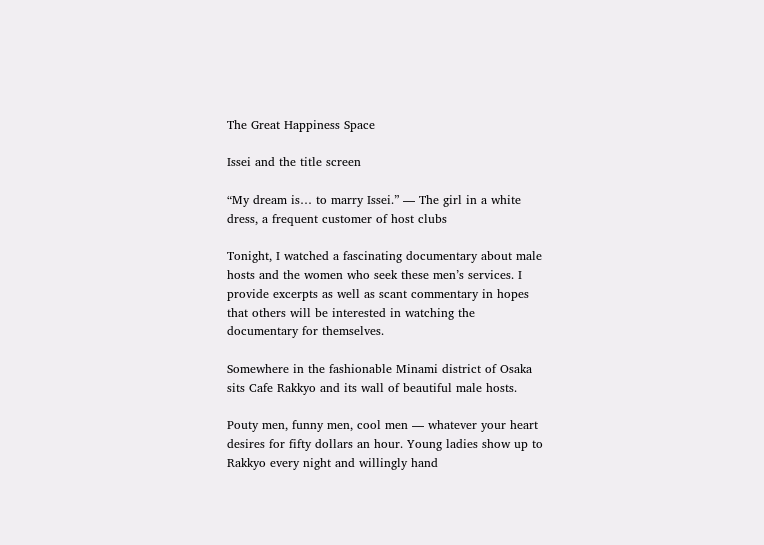The Great Happiness Space

Issei and the title screen

“My dream is… to marry Issei.” — The girl in a white dress, a frequent customer of host clubs

Tonight, I watched a fascinating documentary about male hosts and the women who seek these men’s services. I provide excerpts as well as scant commentary in hopes that others will be interested in watching the documentary for themselves.

Somewhere in the fashionable Minami district of Osaka sits Cafe Rakkyo and its wall of beautiful male hosts.

Pouty men, funny men, cool men — whatever your heart desires for fifty dollars an hour. Young ladies show up to Rakkyo every night and willingly hand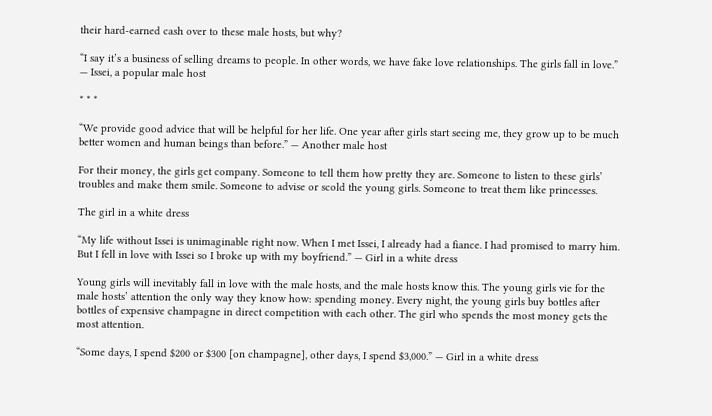their hard-earned cash over to these male hosts, but why?

“I say it’s a business of selling dreams to people. In other words, we have fake love relationships. The girls fall in love.” — Issei, a popular male host

* * *

“We provide good advice that will be helpful for her life. One year after girls start seeing me, they grow up to be much better women and human beings than before.” — Another male host

For their money, the girls get company. Someone to tell them how pretty they are. Someone to listen to these girls’ troubles and make them smile. Someone to advise or scold the young girls. Someone to treat them like princesses.

The girl in a white dress

“My life without Issei is unimaginable right now. When I met Issei, I already had a fiance. I had promised to marry him. But I fell in love with Issei so I broke up with my boyfriend.” — Girl in a white dress

Young girls will inevitably fall in love with the male hosts, and the male hosts know this. The young girls vie for the male hosts’ attention the only way they know how: spending money. Every night, the young girls buy bottles after bottles of expensive champagne in direct competition with each other. The girl who spends the most money gets the most attention.

“Some days, I spend $200 or $300 [on champagne], other days, I spend $3,000.” — Girl in a white dress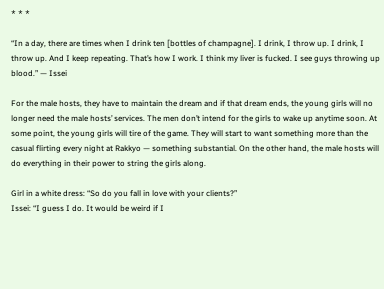* * *

“In a day, there are times when I drink ten [bottles of champagne]. I drink, I throw up. I drink, I throw up. And I keep repeating. That’s how I work. I think my liver is fucked. I see guys throwing up blood.” — Issei

For the male hosts, they have to maintain the dream and if that dream ends, the young girls will no longer need the male hosts’ services. The men don’t intend for the girls to wake up anytime soon. At some point, the young girls will tire of the game. They will start to want something more than the casual flirting every night at Rakkyo — something substantial. On the other hand, the male hosts will do everything in their power to string the girls along.

Girl in a white dress: “So do you fall in love with your clients?”
Issei: “I guess I do. It would be weird if I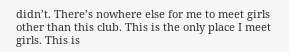didn’t. There’s nowhere else for me to meet girls other than this club. This is the only place I meet girls. This is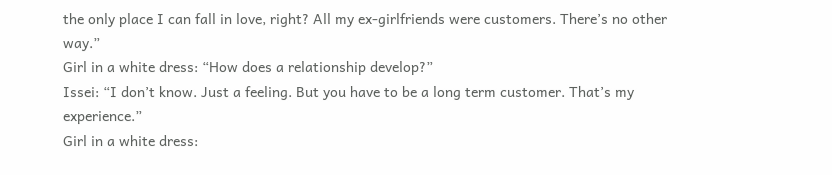the only place I can fall in love, right? All my ex-girlfriends were customers. There’s no other way.”
Girl in a white dress: “How does a relationship develop?”
Issei: “I don’t know. Just a feeling. But you have to be a long term customer. That’s my experience.”
Girl in a white dress: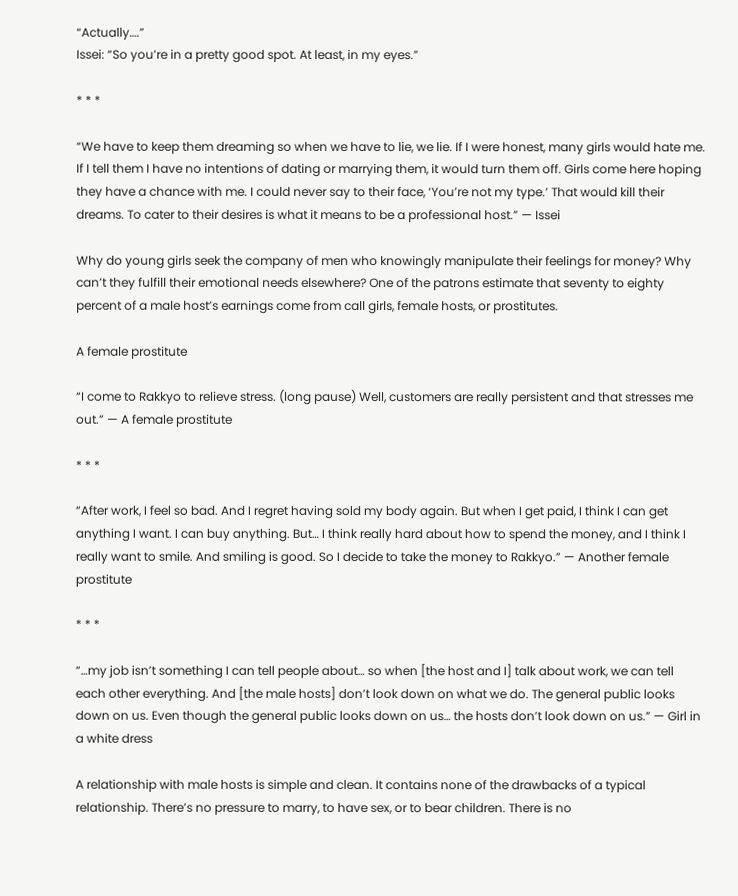“Actually….”
Issei: “So you’re in a pretty good spot. At least, in my eyes.”

* * *

“We have to keep them dreaming so when we have to lie, we lie. If I were honest, many girls would hate me. If I tell them I have no intentions of dating or marrying them, it would turn them off. Girls come here hoping they have a chance with me. I could never say to their face, ‘You’re not my type.’ That would kill their dreams. To cater to their desires is what it means to be a professional host.” — Issei

Why do young girls seek the company of men who knowingly manipulate their feelings for money? Why can’t they fulfill their emotional needs elsewhere? One of the patrons estimate that seventy to eighty percent of a male host’s earnings come from call girls, female hosts, or prostitutes.

A female prostitute

“I come to Rakkyo to relieve stress. (long pause) Well, customers are really persistent and that stresses me out.” — A female prostitute

* * *

“After work, I feel so bad. And I regret having sold my body again. But when I get paid, I think I can get anything I want. I can buy anything. But… I think really hard about how to spend the money, and I think I really want to smile. And smiling is good. So I decide to take the money to Rakkyo.” — Another female prostitute

* * *

“…my job isn’t something I can tell people about… so when [the host and I] talk about work, we can tell each other everything. And [the male hosts] don’t look down on what we do. The general public looks down on us. Even though the general public looks down on us… the hosts don’t look down on us.” — Girl in a white dress

A relationship with male hosts is simple and clean. It contains none of the drawbacks of a typical relationship. There’s no pressure to marry, to have sex, or to bear children. There is no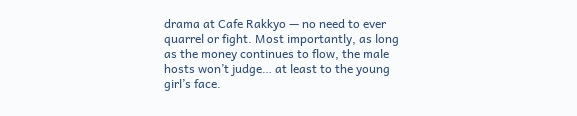drama at Cafe Rakkyo — no need to ever quarrel or fight. Most importantly, as long as the money continues to flow, the male hosts won’t judge… at least to the young girl’s face.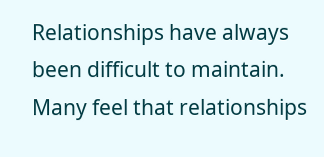Relationships have always been difficult to maintain. Many feel that relationships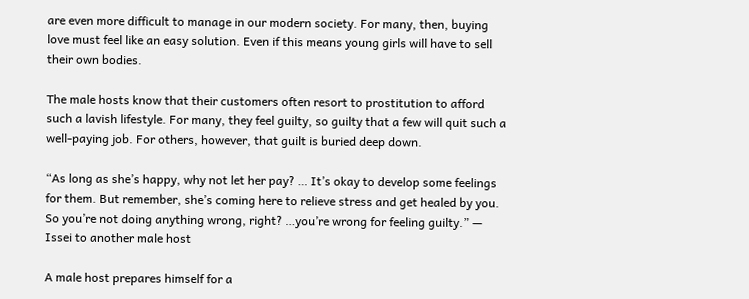are even more difficult to manage in our modern society. For many, then, buying love must feel like an easy solution. Even if this means young girls will have to sell their own bodies.

The male hosts know that their customers often resort to prostitution to afford such a lavish lifestyle. For many, they feel guilty, so guilty that a few will quit such a well-paying job. For others, however, that guilt is buried deep down.

“As long as she’s happy, why not let her pay? … It’s okay to develop some feelings for them. But remember, she’s coming here to relieve stress and get healed by you. So you’re not doing anything wrong, right? …you’re wrong for feeling guilty.” — Issei to another male host

A male host prepares himself for a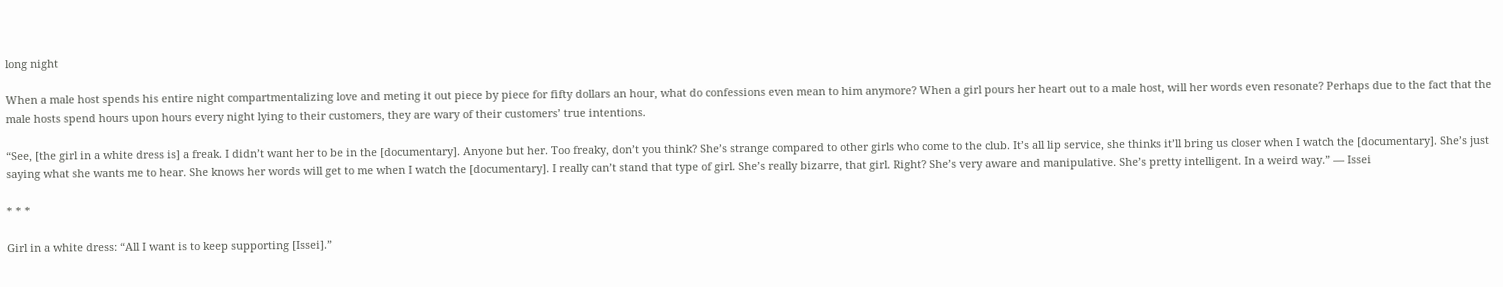long night

When a male host spends his entire night compartmentalizing love and meting it out piece by piece for fifty dollars an hour, what do confessions even mean to him anymore? When a girl pours her heart out to a male host, will her words even resonate? Perhaps due to the fact that the male hosts spend hours upon hours every night lying to their customers, they are wary of their customers’ true intentions.

“See, [the girl in a white dress is] a freak. I didn’t want her to be in the [documentary]. Anyone but her. Too freaky, don’t you think? She’s strange compared to other girls who come to the club. It’s all lip service, she thinks it’ll bring us closer when I watch the [documentary]. She’s just saying what she wants me to hear. She knows her words will get to me when I watch the [documentary]. I really can’t stand that type of girl. She’s really bizarre, that girl. Right? She’s very aware and manipulative. She’s pretty intelligent. In a weird way.” — Issei

* * *

Girl in a white dress: “All I want is to keep supporting [Issei].”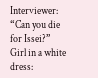Interviewer: “Can you die for Issei?”
Girl in a white dress: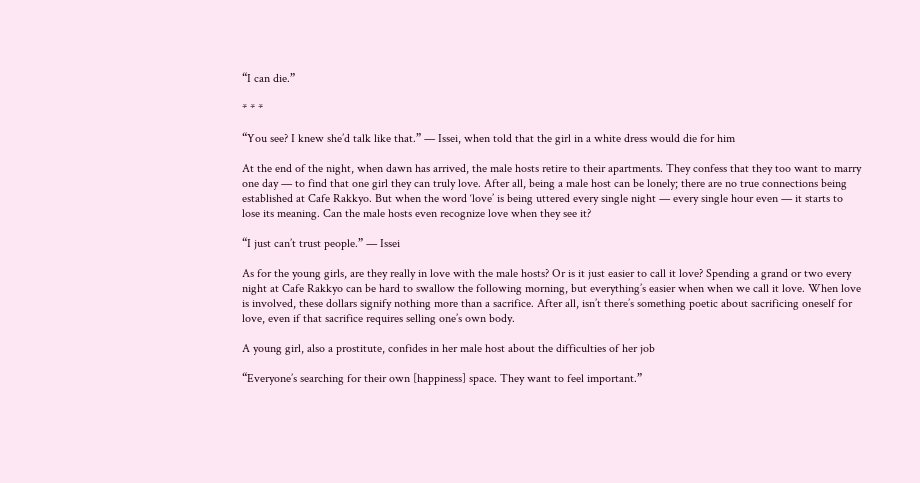“I can die.”

* * *

“You see? I knew she’d talk like that.” — Issei, when told that the girl in a white dress would die for him

At the end of the night, when dawn has arrived, the male hosts retire to their apartments. They confess that they too want to marry one day — to find that one girl they can truly love. After all, being a male host can be lonely; there are no true connections being established at Cafe Rakkyo. But when the word ‘love’ is being uttered every single night — every single hour even — it starts to lose its meaning. Can the male hosts even recognize love when they see it?

“I just can’t trust people.” — Issei

As for the young girls, are they really in love with the male hosts? Or is it just easier to call it love? Spending a grand or two every night at Cafe Rakkyo can be hard to swallow the following morning, but everything’s easier when when we call it love. When love is involved, these dollars signify nothing more than a sacrifice. After all, isn’t there’s something poetic about sacrificing oneself for love, even if that sacrifice requires selling one’s own body.

A young girl, also a prostitute, confides in her male host about the difficulties of her job

“Everyone’s searching for their own [happiness] space. They want to feel important.”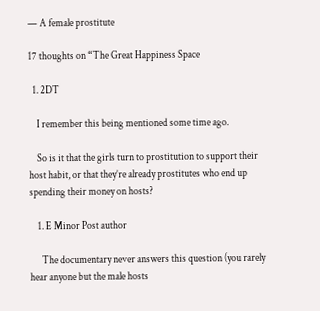— A female prostitute

17 thoughts on “The Great Happiness Space

  1. 2DT

    I remember this being mentioned some time ago.

    So is it that the girls turn to prostitution to support their host habit, or that they’re already prostitutes who end up spending their money on hosts?

    1. E Minor Post author

      The documentary never answers this question (you rarely hear anyone but the male hosts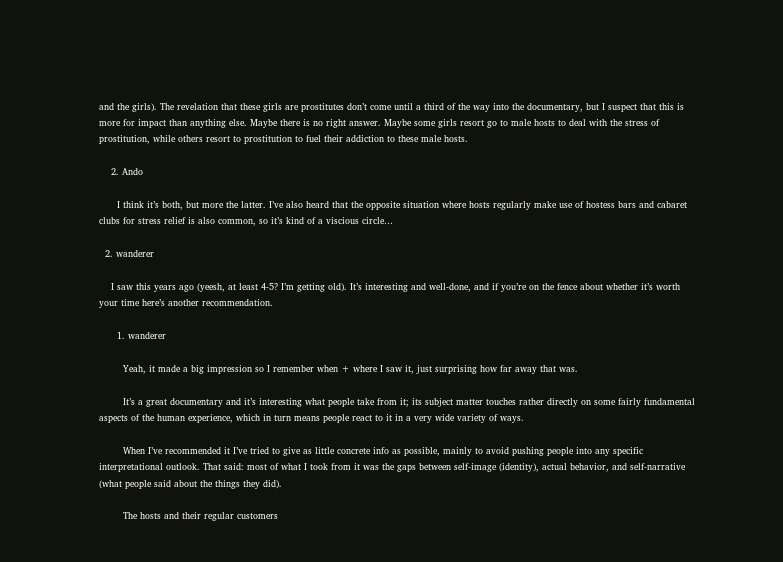and the girls). The revelation that these girls are prostitutes don’t come until a third of the way into the documentary, but I suspect that this is more for impact than anything else. Maybe there is no right answer. Maybe some girls resort go to male hosts to deal with the stress of prostitution, while others resort to prostitution to fuel their addiction to these male hosts.

    2. Ando

      I think it’s both, but more the latter. I’ve also heard that the opposite situation where hosts regularly make use of hostess bars and cabaret clubs for stress relief is also common, so it’s kind of a viscious circle…

  2. wanderer

    I saw this years ago (yeesh, at least 4-5? I’m getting old). It’s interesting and well-done, and if you’re on the fence about whether it’s worth your time here’s another recommendation.

      1. wanderer

        Yeah, it made a big impression so I remember when + where I saw it, just surprising how far away that was.

        It’s a great documentary and it’s interesting what people take from it; its subject matter touches rather directly on some fairly fundamental aspects of the human experience, which in turn means people react to it in a very wide variety of ways.

        When I’ve recommended it I’ve tried to give as little concrete info as possible, mainly to avoid pushing people into any specific interpretational outlook. That said: most of what I took from it was the gaps between self-image (identity), actual behavior, and self-narrative (what people said about the things they did).

        The hosts and their regular customers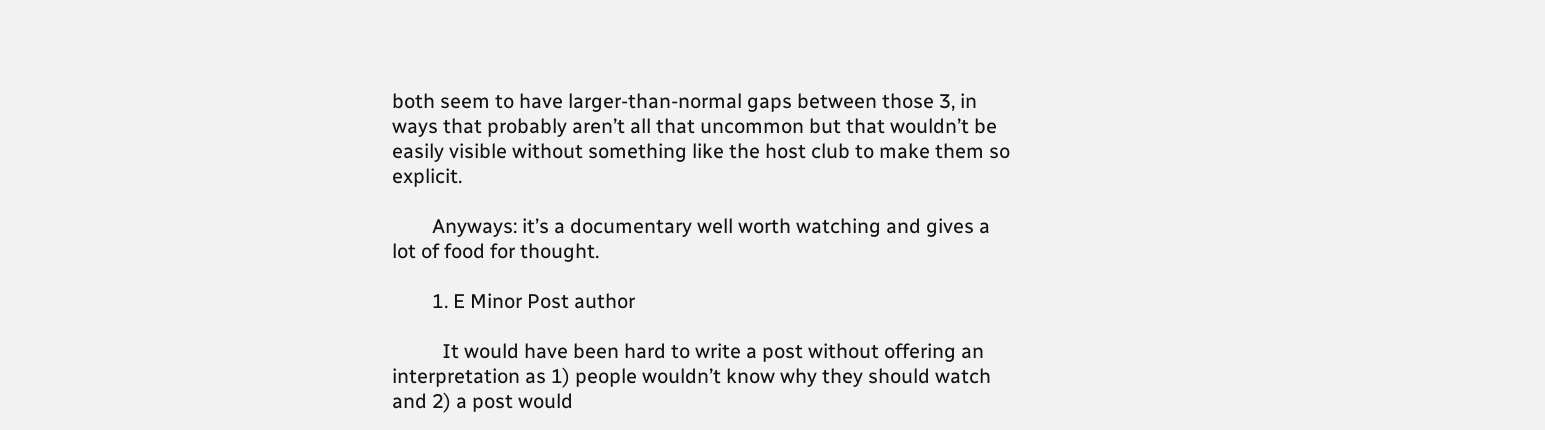both seem to have larger-than-normal gaps between those 3, in ways that probably aren’t all that uncommon but that wouldn’t be easily visible without something like the host club to make them so explicit.

        Anyways: it’s a documentary well worth watching and gives a lot of food for thought.

        1. E Minor Post author

          It would have been hard to write a post without offering an interpretation as 1) people wouldn’t know why they should watch and 2) a post would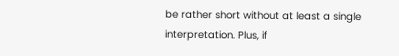be rather short without at least a single interpretation. Plus, if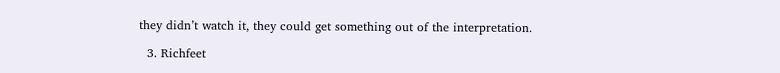they didn’t watch it, they could get something out of the interpretation.

  3. Richfeet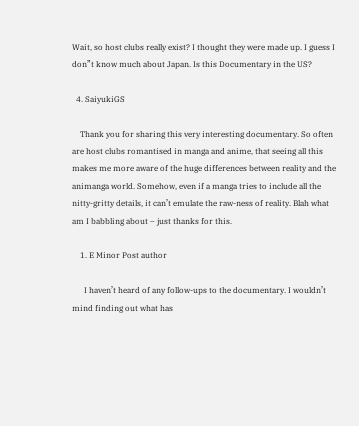Wait, so host clubs really exist? I thought they were made up. I guess I don”t know much about Japan. Is this Documentary in the US?

  4. SaiyukiGS

    Thank you for sharing this very interesting documentary. So often are host clubs romantised in manga and anime, that seeing all this makes me more aware of the huge differences between reality and the animanga world. Somehow, even if a manga tries to include all the nitty-gritty details, it can’t emulate the raw-ness of reality. Blah what am I babbling about – just thanks for this.

    1. E Minor Post author

      I haven’t heard of any follow-ups to the documentary. I wouldn’t mind finding out what has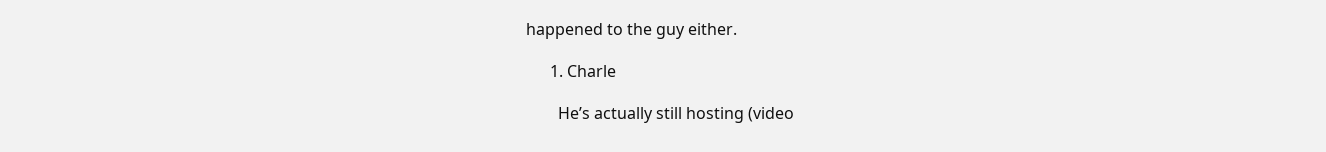happened to the guy either.

      1. Charle

        He’s actually still hosting (video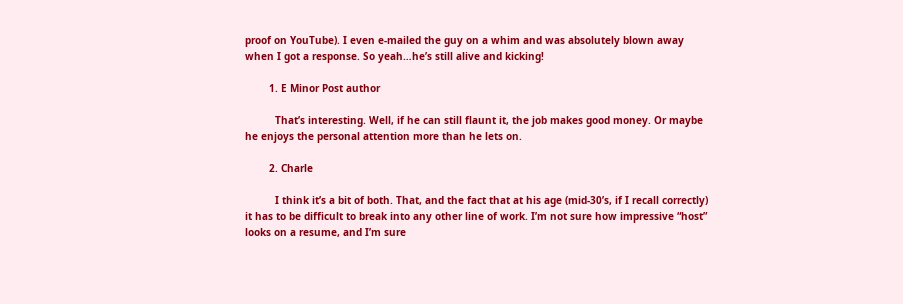proof on YouTube). I even e-mailed the guy on a whim and was absolutely blown away when I got a response. So yeah…he’s still alive and kicking!

        1. E Minor Post author

          That’s interesting. Well, if he can still flaunt it, the job makes good money. Or maybe he enjoys the personal attention more than he lets on.

        2. Charle

          I think it’s a bit of both. That, and the fact that at his age (mid-30’s, if I recall correctly) it has to be difficult to break into any other line of work. I’m not sure how impressive “host” looks on a resume, and I’m sure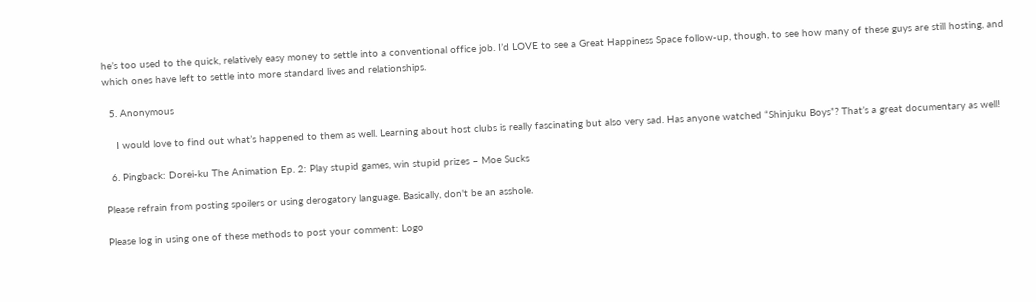he’s too used to the quick, relatively easy money to settle into a conventional office job. I’d LOVE to see a Great Happiness Space follow-up, though, to see how many of these guys are still hosting, and which ones have left to settle into more standard lives and relationships.

  5. Anonymous

    I would love to find out what’s happened to them as well. Learning about host clubs is really fascinating but also very sad. Has anyone watched “Shinjuku Boys”? That’s a great documentary as well!

  6. Pingback: Dorei-ku The Animation Ep. 2: Play stupid games, win stupid prizes – Moe Sucks

Please refrain from posting spoilers or using derogatory language. Basically, don't be an asshole.

Please log in using one of these methods to post your comment: Logo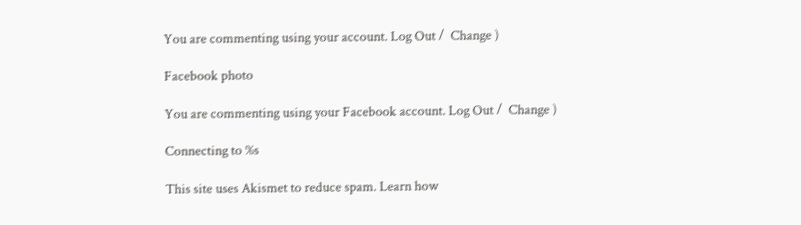You are commenting using your account. Log Out /  Change )

Facebook photo

You are commenting using your Facebook account. Log Out /  Change )

Connecting to %s

This site uses Akismet to reduce spam. Learn how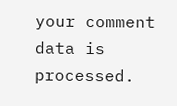your comment data is processed.